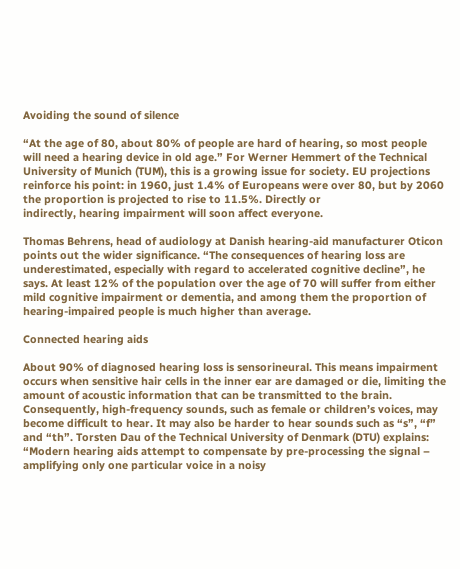Avoiding the sound of silence

“At the age of 80, about 80% of people are hard of hearing, so most people will need a hearing device in old age.” For Werner Hemmert of the Technical University of Munich (TUM), this is a growing issue for society. EU projections reinforce his point: in 1960, just 1.4% of Europeans were over 80, but by 2060 the proportion is projected to rise to 11.5%. Directly or
indirectly, hearing impairment will soon affect everyone.

Thomas Behrens, head of audiology at Danish hearing-aid manufacturer Oticon points out the wider significance. “The consequences of hearing loss are underestimated, especially with regard to accelerated cognitive decline”, he says. At least 12% of the population over the age of 70 will suffer from either mild cognitive impairment or dementia, and among them the proportion of hearing-impaired people is much higher than average.

Connected hearing aids

About 90% of diagnosed hearing loss is sensorineural. This means impairment occurs when sensitive hair cells in the inner ear are damaged or die, limiting the amount of acoustic information that can be transmitted to the brain. Consequently, high-frequency sounds, such as female or children’s voices, may become difficult to hear. It may also be harder to hear sounds such as “s”, “f” and “th”. Torsten Dau of the Technical University of Denmark (DTU) explains: “Modern hearing aids attempt to compensate by pre-processing the signal – amplifying only one particular voice in a noisy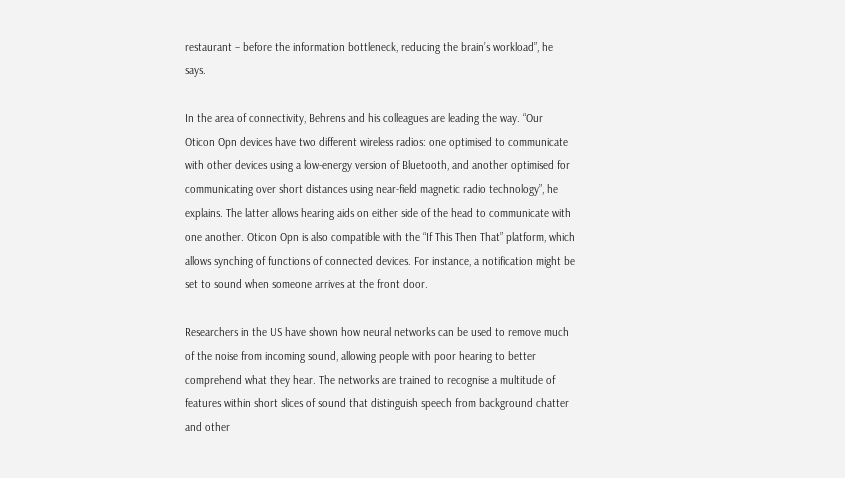restaurant – before the information bottleneck, reducing the brain’s workload”, he says.

In the area of connectivity, Behrens and his colleagues are leading the way. “Our Oticon Opn devices have two different wireless radios: one optimised to communicate with other devices using a low-energy version of Bluetooth, and another optimised for communicating over short distances using near-field magnetic radio technology”, he explains. The latter allows hearing aids on either side of the head to communicate with one another. Oticon Opn is also compatible with the “If This Then That” platform, which allows synching of functions of connected devices. For instance, a notification might be set to sound when someone arrives at the front door.

Researchers in the US have shown how neural networks can be used to remove much of the noise from incoming sound, allowing people with poor hearing to better comprehend what they hear. The networks are trained to recognise a multitude of features within short slices of sound that distinguish speech from background chatter and other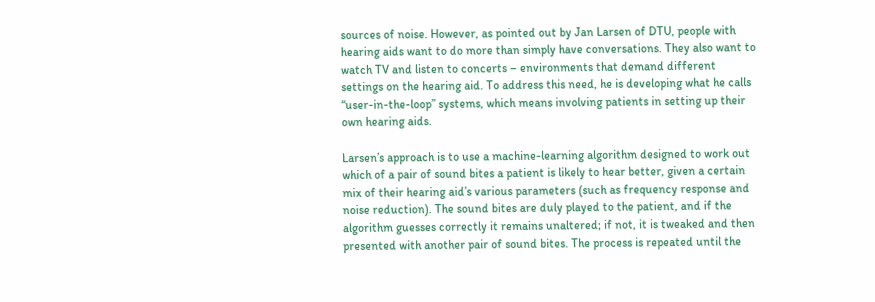sources of noise. However, as pointed out by Jan Larsen of DTU, people with hearing aids want to do more than simply have conversations. They also want to watch TV and listen to concerts – environments that demand different settings on the hearing aid. To address this need, he is developing what he calls “user-in-the-loop” systems, which means involving patients in setting up their own hearing aids.

Larsen’s approach is to use a machine-learning algorithm designed to work out which of a pair of sound bites a patient is likely to hear better, given a certain mix of their hearing aid’s various parameters (such as frequency response and noise reduction). The sound bites are duly played to the patient, and if the algorithm guesses correctly it remains unaltered; if not, it is tweaked and then presented with another pair of sound bites. The process is repeated until the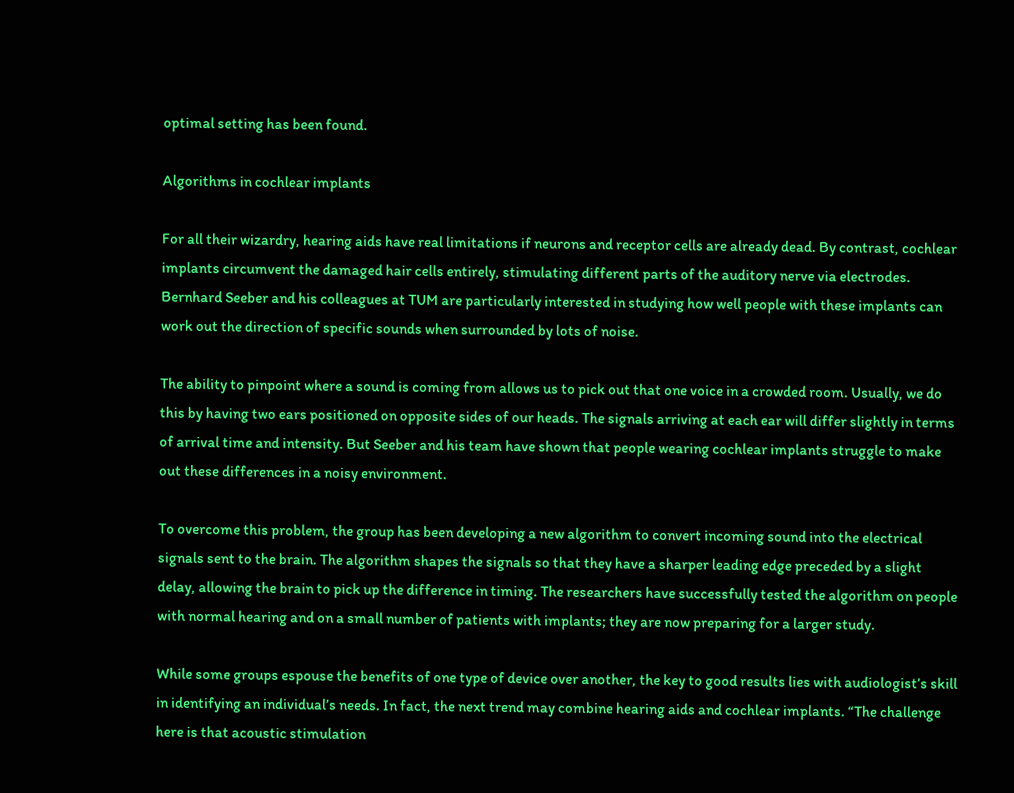optimal setting has been found.

Algorithms in cochlear implants

For all their wizardry, hearing aids have real limitations if neurons and receptor cells are already dead. By contrast, cochlear implants circumvent the damaged hair cells entirely, stimulating different parts of the auditory nerve via electrodes. Bernhard Seeber and his colleagues at TUM are particularly interested in studying how well people with these implants can work out the direction of specific sounds when surrounded by lots of noise.

The ability to pinpoint where a sound is coming from allows us to pick out that one voice in a crowded room. Usually, we do this by having two ears positioned on opposite sides of our heads. The signals arriving at each ear will differ slightly in terms of arrival time and intensity. But Seeber and his team have shown that people wearing cochlear implants struggle to make out these differences in a noisy environment.

To overcome this problem, the group has been developing a new algorithm to convert incoming sound into the electrical signals sent to the brain. The algorithm shapes the signals so that they have a sharper leading edge preceded by a slight delay, allowing the brain to pick up the difference in timing. The researchers have successfully tested the algorithm on people with normal hearing and on a small number of patients with implants; they are now preparing for a larger study.

While some groups espouse the benefits of one type of device over another, the key to good results lies with audiologist’s skill in identifying an individual’s needs. In fact, the next trend may combine hearing aids and cochlear implants. “The challenge here is that acoustic stimulation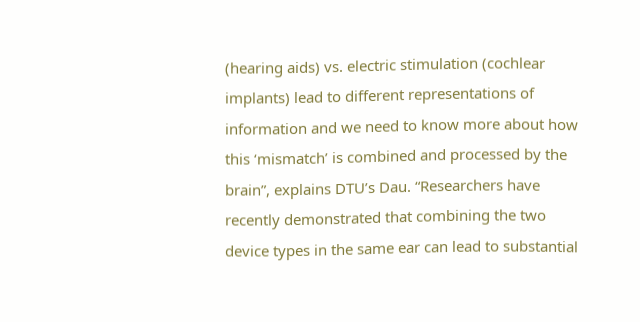(hearing aids) vs. electric stimulation (cochlear implants) lead to different representations of information and we need to know more about how this ‘mismatch’ is combined and processed by the brain”, explains DTU’s Dau. “Researchers have recently demonstrated that combining the two device types in the same ear can lead to substantial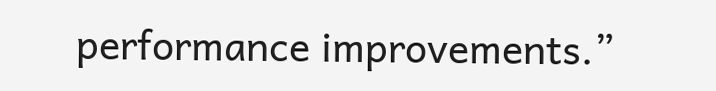performance improvements.”